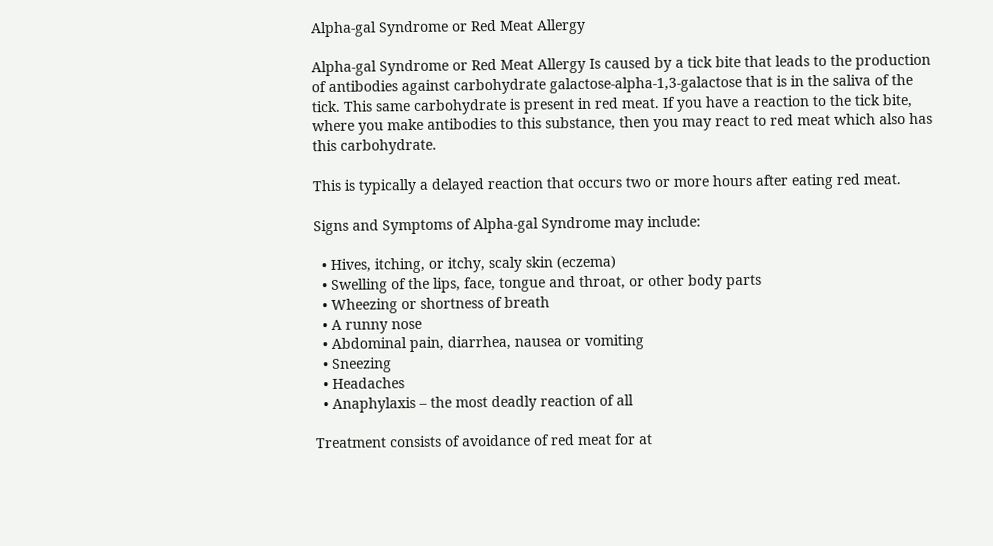Alpha-gal Syndrome or Red Meat Allergy

Alpha-gal Syndrome or Red Meat Allergy Is caused by a tick bite that leads to the production of antibodies against carbohydrate galactose-alpha-1,3-galactose that is in the saliva of the tick. This same carbohydrate is present in red meat. If you have a reaction to the tick bite, where you make antibodies to this substance, then you may react to red meat which also has this carbohydrate.

This is typically a delayed reaction that occurs two or more hours after eating red meat.

Signs and Symptoms of Alpha-gal Syndrome may include:

  • Hives, itching, or itchy, scaly skin (eczema)
  • Swelling of the lips, face, tongue and throat, or other body parts
  • Wheezing or shortness of breath
  • A runny nose
  • Abdominal pain, diarrhea, nausea or vomiting
  • Sneezing
  • Headaches
  • Anaphylaxis – the most deadly reaction of all

Treatment consists of avoidance of red meat for at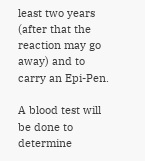least two years (after that the reaction may go away) and to carry an Epi-Pen.

A blood test will be done to determine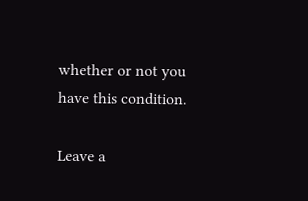whether or not you have this condition.

Leave a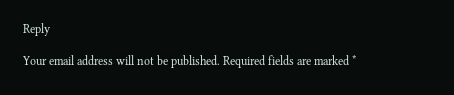Reply

Your email address will not be published. Required fields are marked *